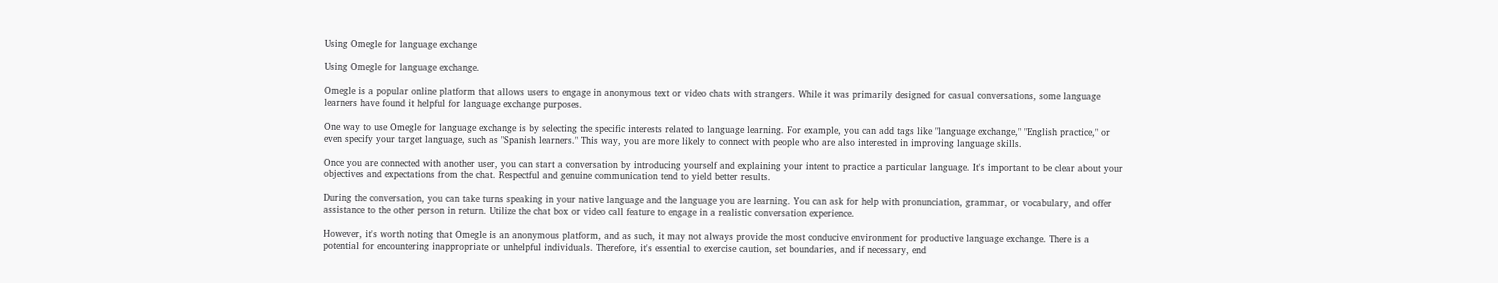Using Omegle for language exchange

Using Omegle for language exchange.

Omegle is a popular online platform that allows users to engage in anonymous text or video chats with strangers. While it was primarily designed for casual conversations, some language learners have found it helpful for language exchange purposes.

One way to use Omegle for language exchange is by selecting the specific interests related to language learning. For example, you can add tags like "language exchange," "English practice," or even specify your target language, such as "Spanish learners." This way, you are more likely to connect with people who are also interested in improving language skills.

Once you are connected with another user, you can start a conversation by introducing yourself and explaining your intent to practice a particular language. It's important to be clear about your objectives and expectations from the chat. Respectful and genuine communication tend to yield better results.

During the conversation, you can take turns speaking in your native language and the language you are learning. You can ask for help with pronunciation, grammar, or vocabulary, and offer assistance to the other person in return. Utilize the chat box or video call feature to engage in a realistic conversation experience.

However, it's worth noting that Omegle is an anonymous platform, and as such, it may not always provide the most conducive environment for productive language exchange. There is a potential for encountering inappropriate or unhelpful individuals. Therefore, it's essential to exercise caution, set boundaries, and if necessary, end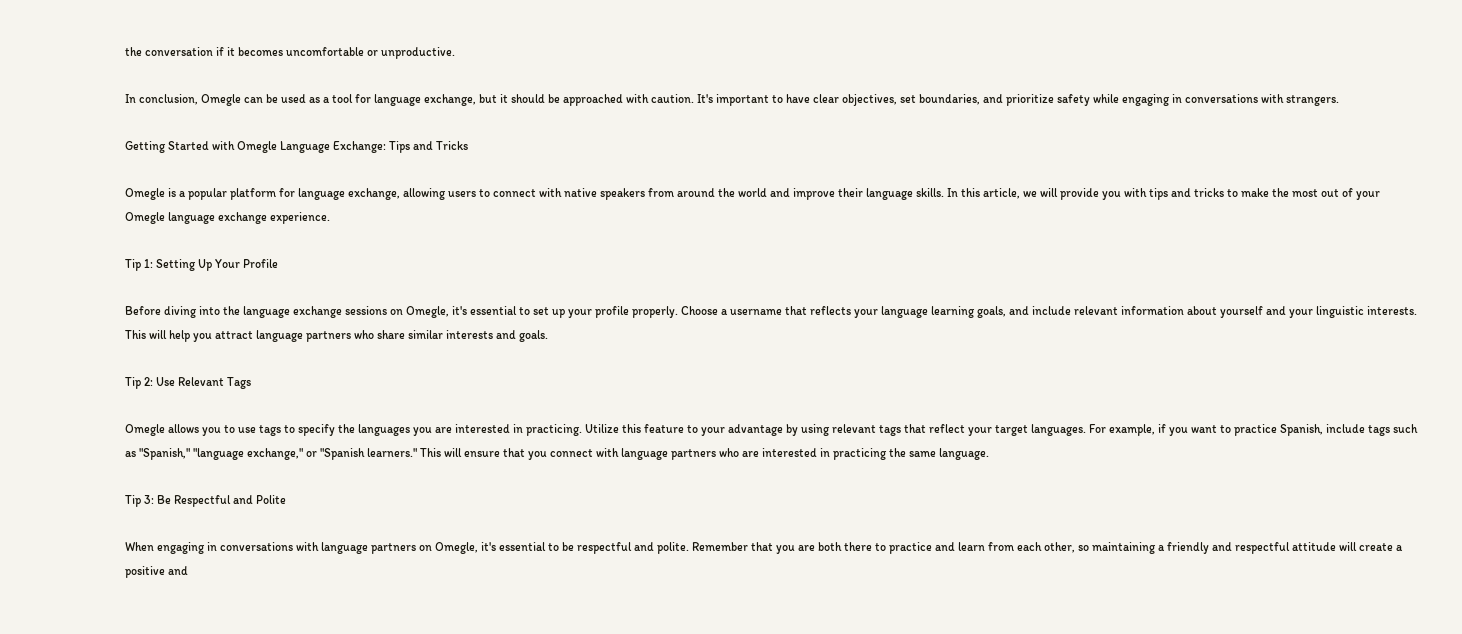the conversation if it becomes uncomfortable or unproductive.

In conclusion, Omegle can be used as a tool for language exchange, but it should be approached with caution. It's important to have clear objectives, set boundaries, and prioritize safety while engaging in conversations with strangers.

Getting Started with Omegle Language Exchange: Tips and Tricks

Omegle is a popular platform for language exchange, allowing users to connect with native speakers from around the world and improve their language skills. In this article, we will provide you with tips and tricks to make the most out of your Omegle language exchange experience.

Tip 1: Setting Up Your Profile

Before diving into the language exchange sessions on Omegle, it's essential to set up your profile properly. Choose a username that reflects your language learning goals, and include relevant information about yourself and your linguistic interests. This will help you attract language partners who share similar interests and goals.

Tip 2: Use Relevant Tags

Omegle allows you to use tags to specify the languages you are interested in practicing. Utilize this feature to your advantage by using relevant tags that reflect your target languages. For example, if you want to practice Spanish, include tags such as "Spanish," "language exchange," or "Spanish learners." This will ensure that you connect with language partners who are interested in practicing the same language.

Tip 3: Be Respectful and Polite

When engaging in conversations with language partners on Omegle, it's essential to be respectful and polite. Remember that you are both there to practice and learn from each other, so maintaining a friendly and respectful attitude will create a positive and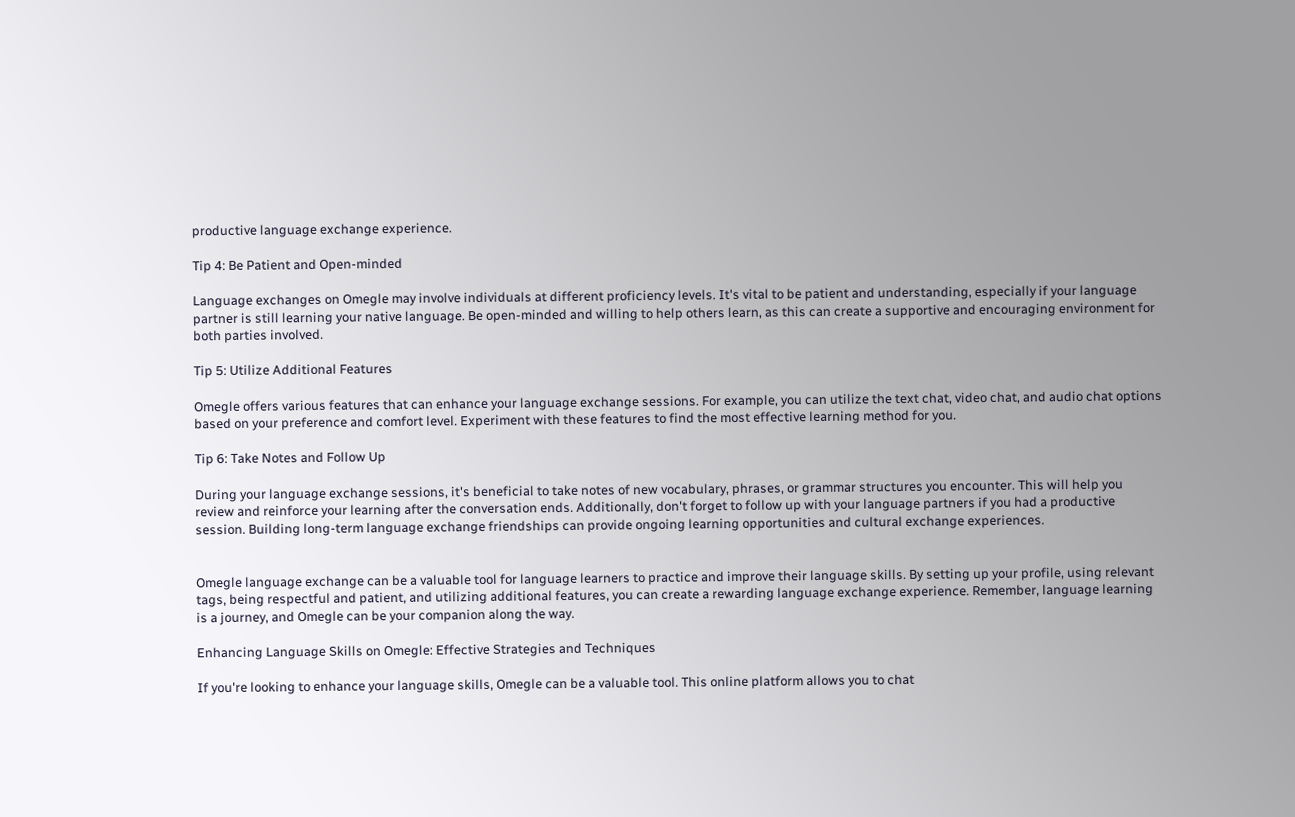productive language exchange experience.

Tip 4: Be Patient and Open-minded

Language exchanges on Omegle may involve individuals at different proficiency levels. It's vital to be patient and understanding, especially if your language partner is still learning your native language. Be open-minded and willing to help others learn, as this can create a supportive and encouraging environment for both parties involved.

Tip 5: Utilize Additional Features

Omegle offers various features that can enhance your language exchange sessions. For example, you can utilize the text chat, video chat, and audio chat options based on your preference and comfort level. Experiment with these features to find the most effective learning method for you.

Tip 6: Take Notes and Follow Up

During your language exchange sessions, it's beneficial to take notes of new vocabulary, phrases, or grammar structures you encounter. This will help you review and reinforce your learning after the conversation ends. Additionally, don't forget to follow up with your language partners if you had a productive session. Building long-term language exchange friendships can provide ongoing learning opportunities and cultural exchange experiences.


Omegle language exchange can be a valuable tool for language learners to practice and improve their language skills. By setting up your profile, using relevant tags, being respectful and patient, and utilizing additional features, you can create a rewarding language exchange experience. Remember, language learning is a journey, and Omegle can be your companion along the way.

Enhancing Language Skills on Omegle: Effective Strategies and Techniques

If you're looking to enhance your language skills, Omegle can be a valuable tool. This online platform allows you to chat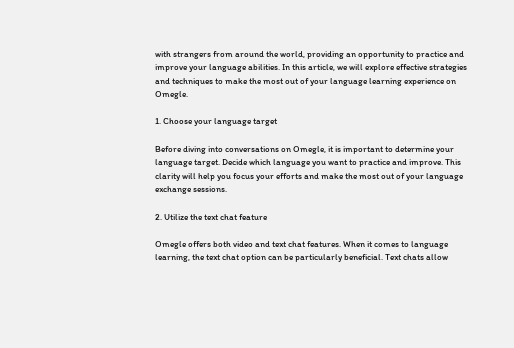with strangers from around the world, providing an opportunity to practice and improve your language abilities. In this article, we will explore effective strategies and techniques to make the most out of your language learning experience on Omegle.

1. Choose your language target

Before diving into conversations on Omegle, it is important to determine your language target. Decide which language you want to practice and improve. This clarity will help you focus your efforts and make the most out of your language exchange sessions.

2. Utilize the text chat feature

Omegle offers both video and text chat features. When it comes to language learning, the text chat option can be particularly beneficial. Text chats allow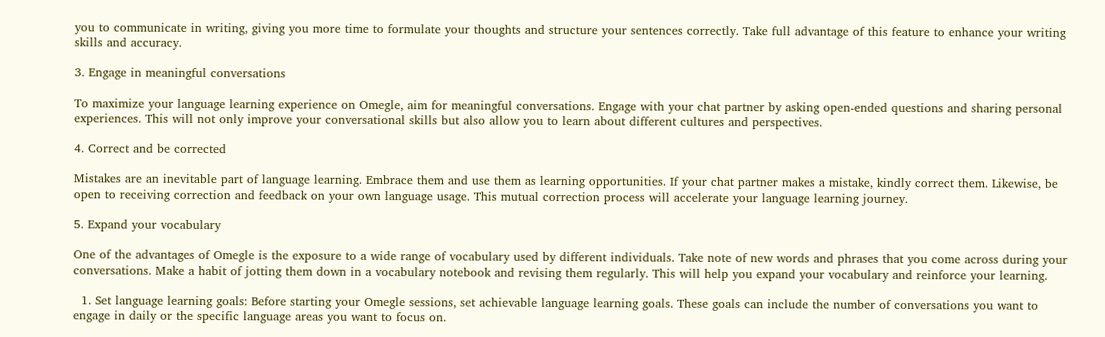you to communicate in writing, giving you more time to formulate your thoughts and structure your sentences correctly. Take full advantage of this feature to enhance your writing skills and accuracy.

3. Engage in meaningful conversations

To maximize your language learning experience on Omegle, aim for meaningful conversations. Engage with your chat partner by asking open-ended questions and sharing personal experiences. This will not only improve your conversational skills but also allow you to learn about different cultures and perspectives.

4. Correct and be corrected

Mistakes are an inevitable part of language learning. Embrace them and use them as learning opportunities. If your chat partner makes a mistake, kindly correct them. Likewise, be open to receiving correction and feedback on your own language usage. This mutual correction process will accelerate your language learning journey.

5. Expand your vocabulary

One of the advantages of Omegle is the exposure to a wide range of vocabulary used by different individuals. Take note of new words and phrases that you come across during your conversations. Make a habit of jotting them down in a vocabulary notebook and revising them regularly. This will help you expand your vocabulary and reinforce your learning.

  1. Set language learning goals: Before starting your Omegle sessions, set achievable language learning goals. These goals can include the number of conversations you want to engage in daily or the specific language areas you want to focus on.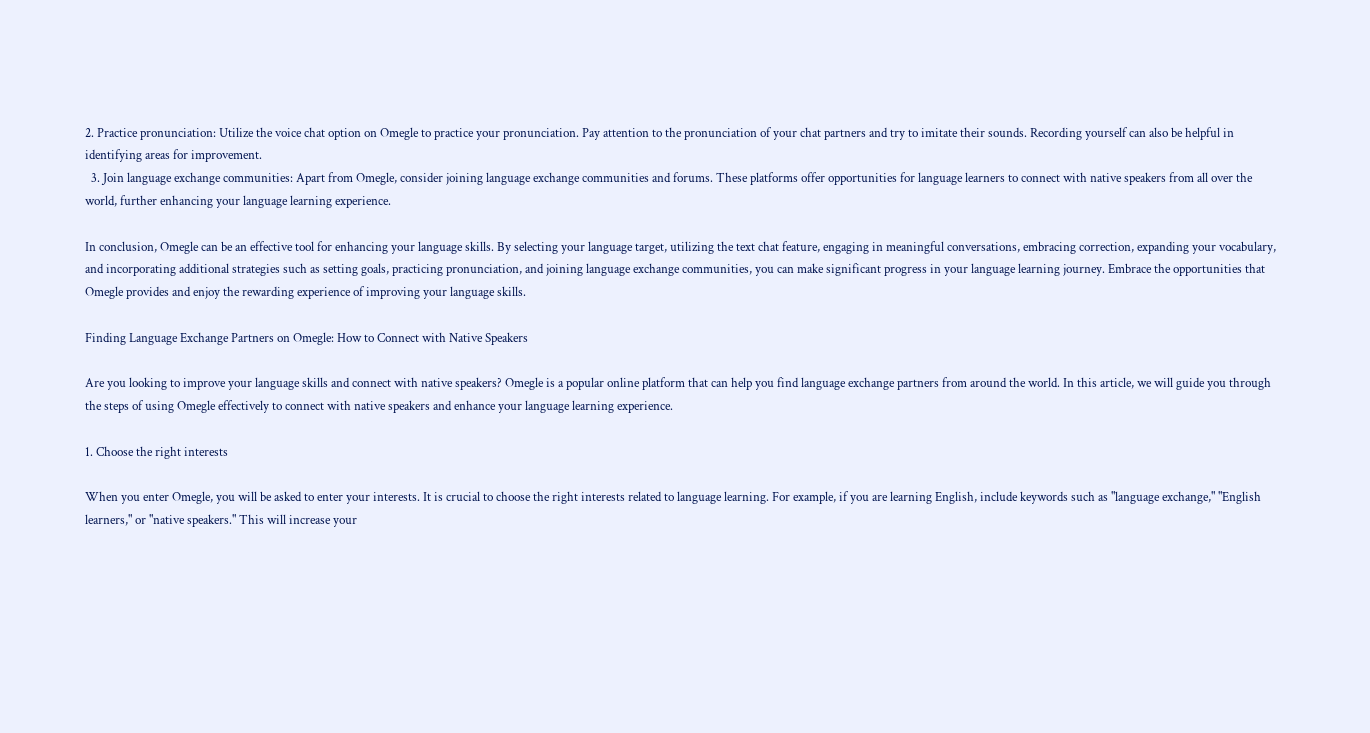2. Practice pronunciation: Utilize the voice chat option on Omegle to practice your pronunciation. Pay attention to the pronunciation of your chat partners and try to imitate their sounds. Recording yourself can also be helpful in identifying areas for improvement.
  3. Join language exchange communities: Apart from Omegle, consider joining language exchange communities and forums. These platforms offer opportunities for language learners to connect with native speakers from all over the world, further enhancing your language learning experience.

In conclusion, Omegle can be an effective tool for enhancing your language skills. By selecting your language target, utilizing the text chat feature, engaging in meaningful conversations, embracing correction, expanding your vocabulary, and incorporating additional strategies such as setting goals, practicing pronunciation, and joining language exchange communities, you can make significant progress in your language learning journey. Embrace the opportunities that Omegle provides and enjoy the rewarding experience of improving your language skills.

Finding Language Exchange Partners on Omegle: How to Connect with Native Speakers

Are you looking to improve your language skills and connect with native speakers? Omegle is a popular online platform that can help you find language exchange partners from around the world. In this article, we will guide you through the steps of using Omegle effectively to connect with native speakers and enhance your language learning experience.

1. Choose the right interests

When you enter Omegle, you will be asked to enter your interests. It is crucial to choose the right interests related to language learning. For example, if you are learning English, include keywords such as "language exchange," "English learners," or "native speakers." This will increase your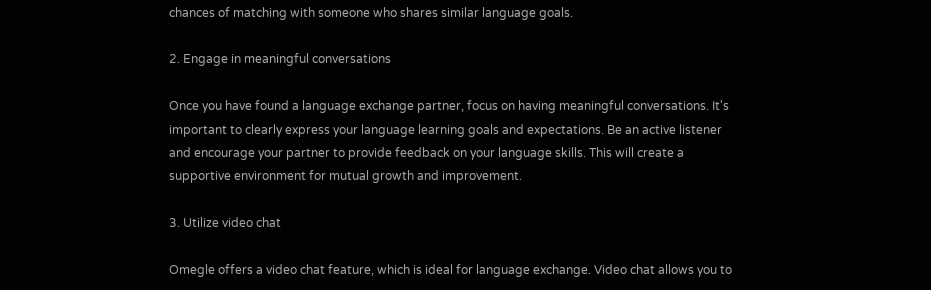chances of matching with someone who shares similar language goals.

2. Engage in meaningful conversations

Once you have found a language exchange partner, focus on having meaningful conversations. It's important to clearly express your language learning goals and expectations. Be an active listener and encourage your partner to provide feedback on your language skills. This will create a supportive environment for mutual growth and improvement.

3. Utilize video chat

Omegle offers a video chat feature, which is ideal for language exchange. Video chat allows you to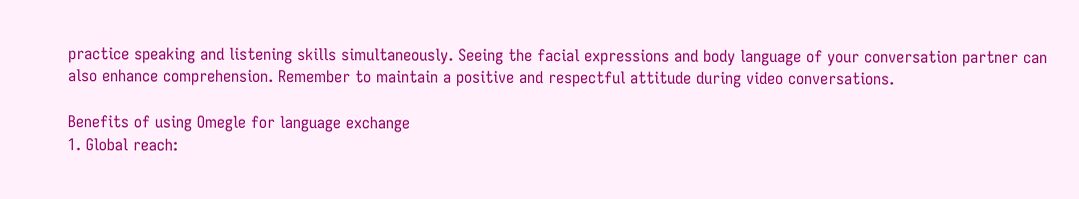practice speaking and listening skills simultaneously. Seeing the facial expressions and body language of your conversation partner can also enhance comprehension. Remember to maintain a positive and respectful attitude during video conversations.

Benefits of using Omegle for language exchange
1. Global reach: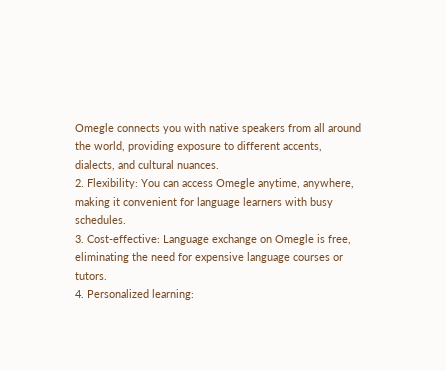Omegle connects you with native speakers from all around the world, providing exposure to different accents, dialects, and cultural nuances.
2. Flexibility: You can access Omegle anytime, anywhere, making it convenient for language learners with busy schedules.
3. Cost-effective: Language exchange on Omegle is free, eliminating the need for expensive language courses or tutors.
4. Personalized learning: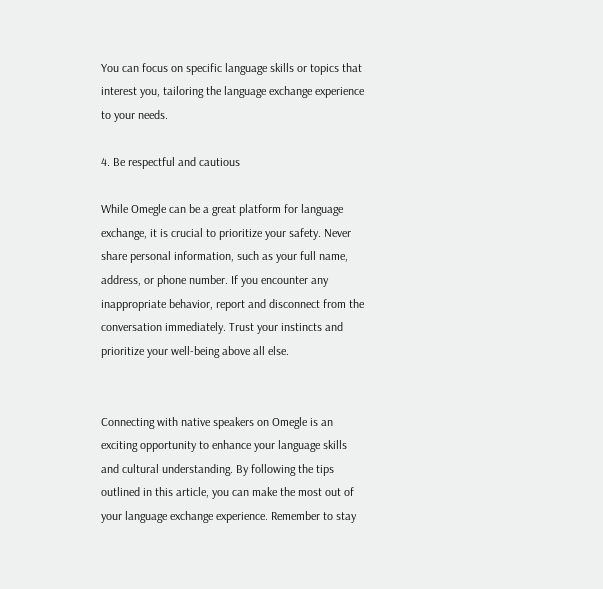You can focus on specific language skills or topics that interest you, tailoring the language exchange experience to your needs.

4. Be respectful and cautious

While Omegle can be a great platform for language exchange, it is crucial to prioritize your safety. Never share personal information, such as your full name, address, or phone number. If you encounter any inappropriate behavior, report and disconnect from the conversation immediately. Trust your instincts and prioritize your well-being above all else.


Connecting with native speakers on Omegle is an exciting opportunity to enhance your language skills and cultural understanding. By following the tips outlined in this article, you can make the most out of your language exchange experience. Remember to stay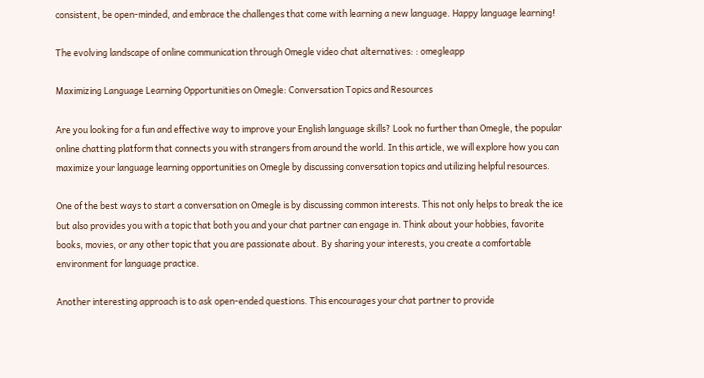consistent, be open-minded, and embrace the challenges that come with learning a new language. Happy language learning!

The evolving landscape of online communication through Omegle video chat alternatives: : omegleapp

Maximizing Language Learning Opportunities on Omegle: Conversation Topics and Resources

Are you looking for a fun and effective way to improve your English language skills? Look no further than Omegle, the popular online chatting platform that connects you with strangers from around the world. In this article, we will explore how you can maximize your language learning opportunities on Omegle by discussing conversation topics and utilizing helpful resources.

One of the best ways to start a conversation on Omegle is by discussing common interests. This not only helps to break the ice but also provides you with a topic that both you and your chat partner can engage in. Think about your hobbies, favorite books, movies, or any other topic that you are passionate about. By sharing your interests, you create a comfortable environment for language practice.

Another interesting approach is to ask open-ended questions. This encourages your chat partner to provide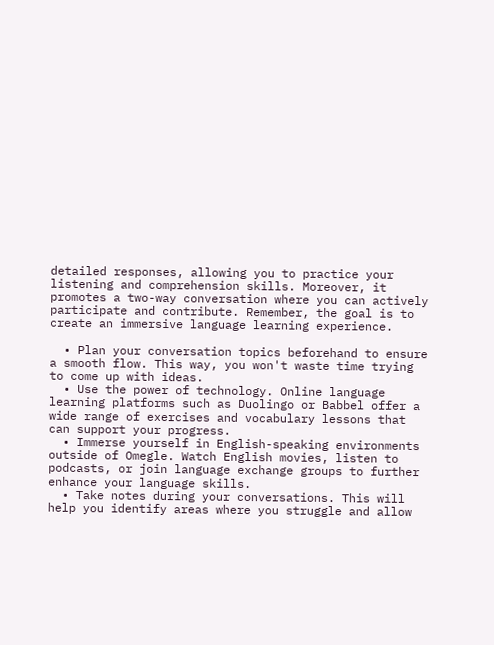detailed responses, allowing you to practice your listening and comprehension skills. Moreover, it promotes a two-way conversation where you can actively participate and contribute. Remember, the goal is to create an immersive language learning experience.

  • Plan your conversation topics beforehand to ensure a smooth flow. This way, you won't waste time trying to come up with ideas.
  • Use the power of technology. Online language learning platforms such as Duolingo or Babbel offer a wide range of exercises and vocabulary lessons that can support your progress.
  • Immerse yourself in English-speaking environments outside of Omegle. Watch English movies, listen to podcasts, or join language exchange groups to further enhance your language skills.
  • Take notes during your conversations. This will help you identify areas where you struggle and allow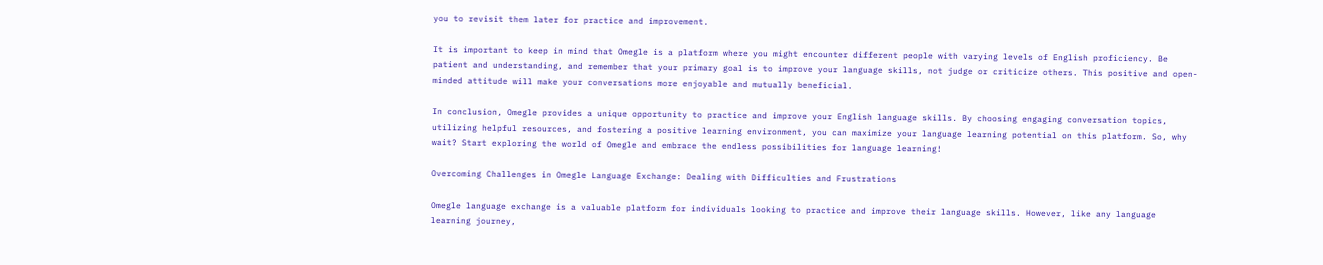you to revisit them later for practice and improvement.

It is important to keep in mind that Omegle is a platform where you might encounter different people with varying levels of English proficiency. Be patient and understanding, and remember that your primary goal is to improve your language skills, not judge or criticize others. This positive and open-minded attitude will make your conversations more enjoyable and mutually beneficial.

In conclusion, Omegle provides a unique opportunity to practice and improve your English language skills. By choosing engaging conversation topics, utilizing helpful resources, and fostering a positive learning environment, you can maximize your language learning potential on this platform. So, why wait? Start exploring the world of Omegle and embrace the endless possibilities for language learning!

Overcoming Challenges in Omegle Language Exchange: Dealing with Difficulties and Frustrations

Omegle language exchange is a valuable platform for individuals looking to practice and improve their language skills. However, like any language learning journey,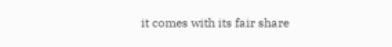it comes with its fair share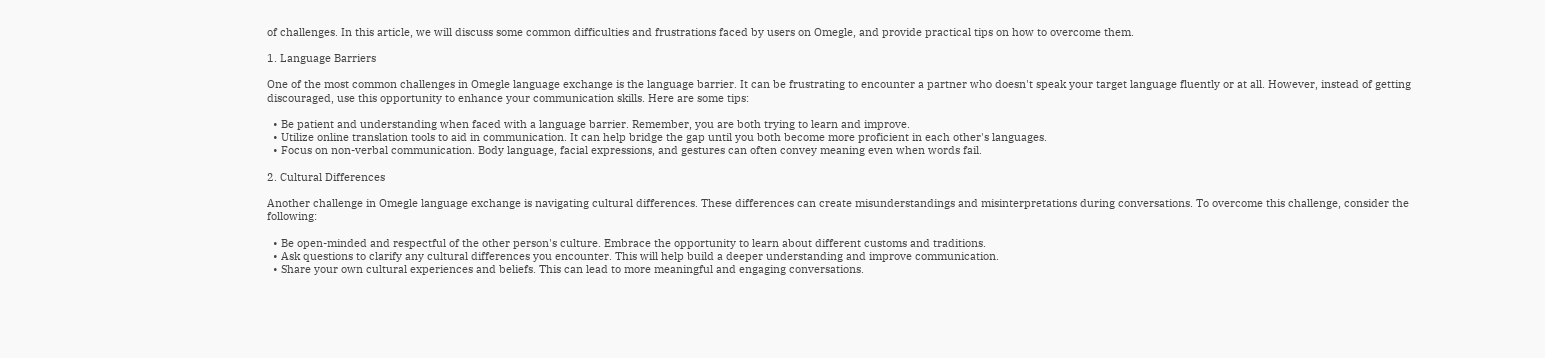of challenges. In this article, we will discuss some common difficulties and frustrations faced by users on Omegle, and provide practical tips on how to overcome them.

1. Language Barriers

One of the most common challenges in Omegle language exchange is the language barrier. It can be frustrating to encounter a partner who doesn't speak your target language fluently or at all. However, instead of getting discouraged, use this opportunity to enhance your communication skills. Here are some tips:

  • Be patient and understanding when faced with a language barrier. Remember, you are both trying to learn and improve.
  • Utilize online translation tools to aid in communication. It can help bridge the gap until you both become more proficient in each other's languages.
  • Focus on non-verbal communication. Body language, facial expressions, and gestures can often convey meaning even when words fail.

2. Cultural Differences

Another challenge in Omegle language exchange is navigating cultural differences. These differences can create misunderstandings and misinterpretations during conversations. To overcome this challenge, consider the following:

  • Be open-minded and respectful of the other person's culture. Embrace the opportunity to learn about different customs and traditions.
  • Ask questions to clarify any cultural differences you encounter. This will help build a deeper understanding and improve communication.
  • Share your own cultural experiences and beliefs. This can lead to more meaningful and engaging conversations.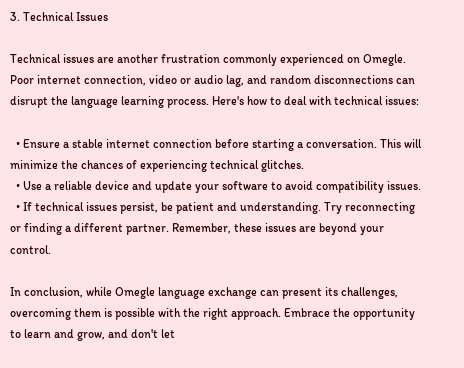3. Technical Issues

Technical issues are another frustration commonly experienced on Omegle. Poor internet connection, video or audio lag, and random disconnections can disrupt the language learning process. Here's how to deal with technical issues:

  • Ensure a stable internet connection before starting a conversation. This will minimize the chances of experiencing technical glitches.
  • Use a reliable device and update your software to avoid compatibility issues.
  • If technical issues persist, be patient and understanding. Try reconnecting or finding a different partner. Remember, these issues are beyond your control.

In conclusion, while Omegle language exchange can present its challenges, overcoming them is possible with the right approach. Embrace the opportunity to learn and grow, and don't let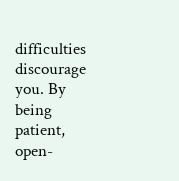difficulties discourage you. By being patient, open-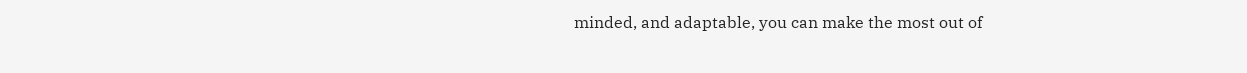minded, and adaptable, you can make the most out of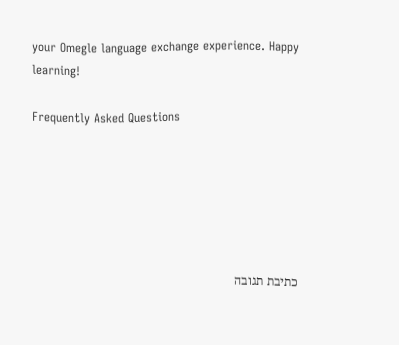your Omegle language exchange experience. Happy learning!

Frequently Asked Questions






כתיבת תגובה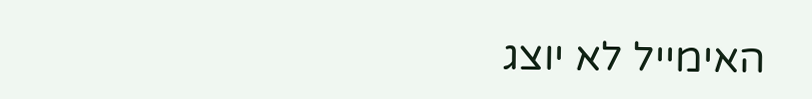האימייל לא יוצג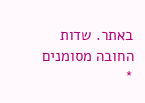באתר. שדות החובה מסומנים *